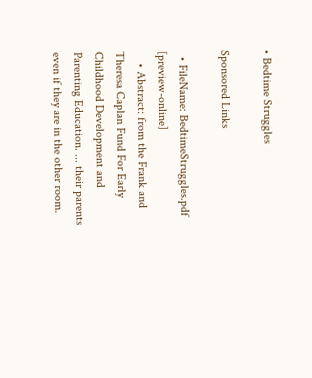• Bedtime Struggles

Sponsored Links

  • FileName: BedtimeStruggles.pdf [preview-online]
    • Abstract: from the Frank and Theresa Caplan Fund For Early Childhood Development and Parenting Education. ... their parents even if they are in the other room.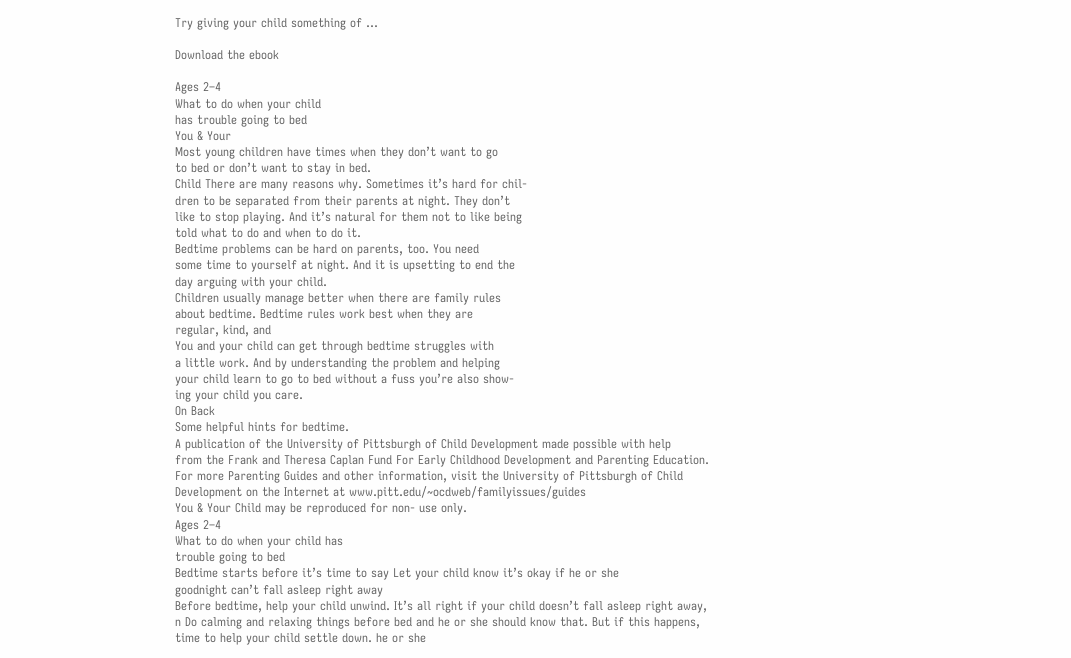Try giving your child something of ...

Download the ebook

Ages 2–4
What to do when your child
has trouble going to bed
You & Your
Most young children have times when they don’t want to go
to bed or don’t want to stay in bed.
Child There are many reasons why. Sometimes it’s hard for chil-
dren to be separated from their parents at night. They don’t
like to stop playing. And it’s natural for them not to like being
told what to do and when to do it.
Bedtime problems can be hard on parents, too. You need
some time to yourself at night. And it is upsetting to end the
day arguing with your child.
Children usually manage better when there are family rules
about bedtime. Bedtime rules work best when they are
regular, kind, and
You and your child can get through bedtime struggles with
a little work. And by understanding the problem and helping
your child learn to go to bed without a fuss you’re also show-
ing your child you care.
On Back
Some helpful hints for bedtime.
A publication of the University of Pittsburgh of Child Development made possible with help
from the Frank and Theresa Caplan Fund For Early Childhood Development and Parenting Education.
For more Parenting Guides and other information, visit the University of Pittsburgh of Child
Development on the Internet at www.pitt.edu/~ocdweb/familyissues/guides
You & Your Child may be reproduced for non- use only.
Ages 2–4
What to do when your child has
trouble going to bed
Bedtime starts before it’s time to say Let your child know it’s okay if he or she
goodnight can’t fall asleep right away
Before bedtime, help your child unwind. It’s all right if your child doesn’t fall asleep right away,
n Do calming and relaxing things before bed and he or she should know that. But if this happens,
time to help your child settle down. he or she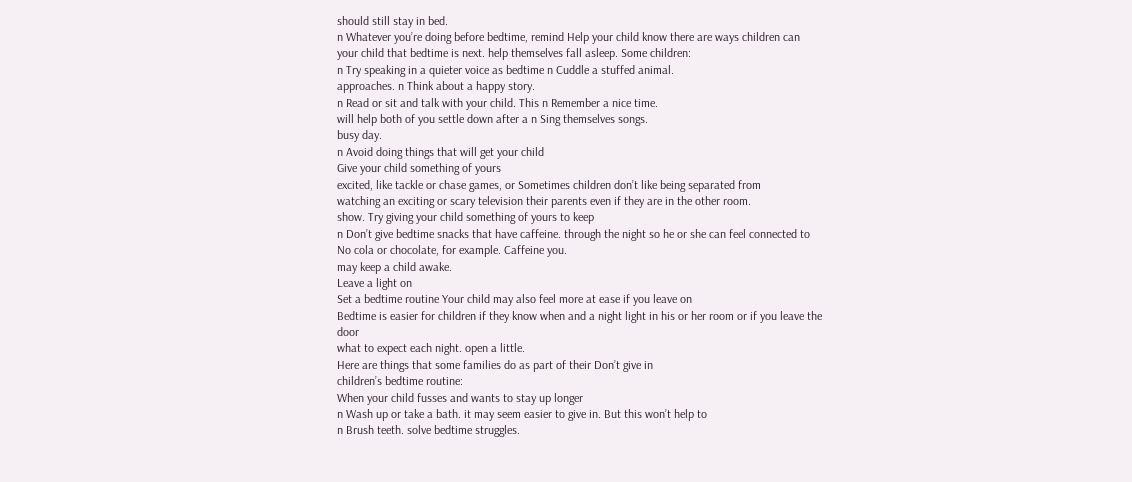should still stay in bed.
n Whatever you’re doing before bedtime, remind Help your child know there are ways children can
your child that bedtime is next. help themselves fall asleep. Some children:
n Try speaking in a quieter voice as bedtime n Cuddle a stuffed animal.
approaches. n Think about a happy story.
n Read or sit and talk with your child. This n Remember a nice time.
will help both of you settle down after a n Sing themselves songs.
busy day.
n Avoid doing things that will get your child
Give your child something of yours
excited, like tackle or chase games, or Sometimes children don’t like being separated from
watching an exciting or scary television their parents even if they are in the other room.
show. Try giving your child something of yours to keep
n Don’t give bedtime snacks that have caffeine. through the night so he or she can feel connected to
No cola or chocolate, for example. Caffeine you.
may keep a child awake.
Leave a light on
Set a bedtime routine Your child may also feel more at ease if you leave on
Bedtime is easier for children if they know when and a night light in his or her room or if you leave the door
what to expect each night. open a little.
Here are things that some families do as part of their Don’t give in
children’s bedtime routine:
When your child fusses and wants to stay up longer
n Wash up or take a bath. it may seem easier to give in. But this won’t help to
n Brush teeth. solve bedtime struggles.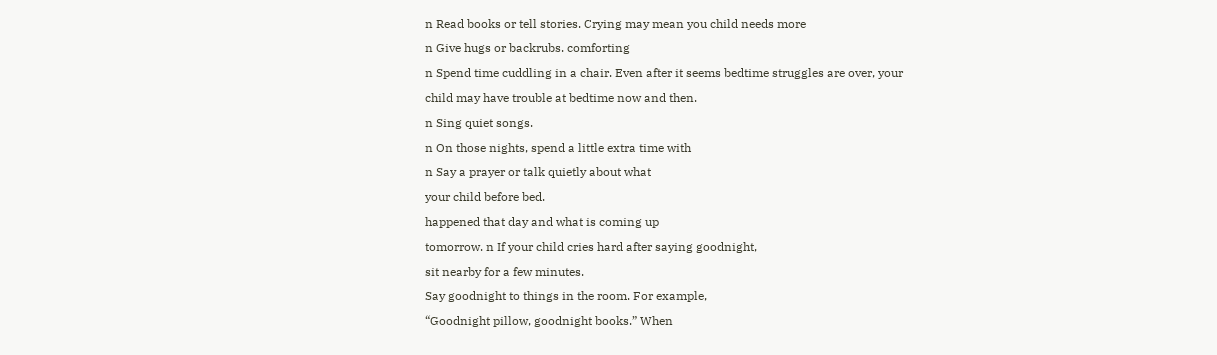n Read books or tell stories. Crying may mean you child needs more
n Give hugs or backrubs. comforting
n Spend time cuddling in a chair. Even after it seems bedtime struggles are over, your
child may have trouble at bedtime now and then.
n Sing quiet songs.
n On those nights, spend a little extra time with
n Say a prayer or talk quietly about what
your child before bed.
happened that day and what is coming up
tomorrow. n If your child cries hard after saying goodnight,
sit nearby for a few minutes.
Say goodnight to things in the room. For example,
“Goodnight pillow, goodnight books.” When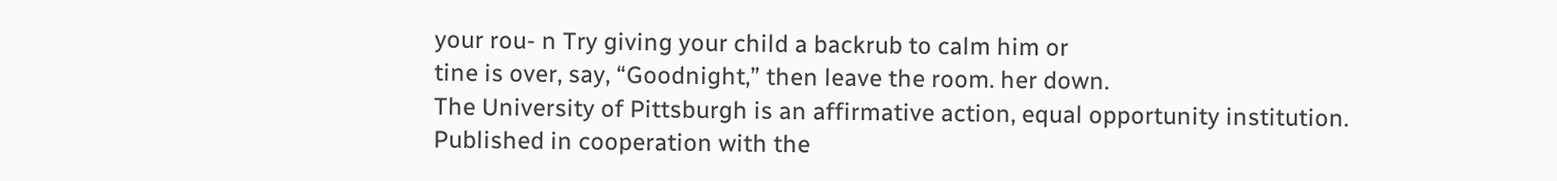your rou- n Try giving your child a backrub to calm him or
tine is over, say, “Goodnight,” then leave the room. her down.
The University of Pittsburgh is an affirmative action, equal opportunity institution.
Published in cooperation with the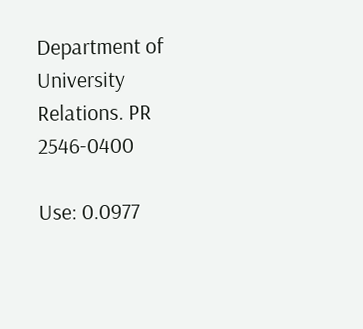Department of University Relations. PR 2546-0400

Use: 0.0977